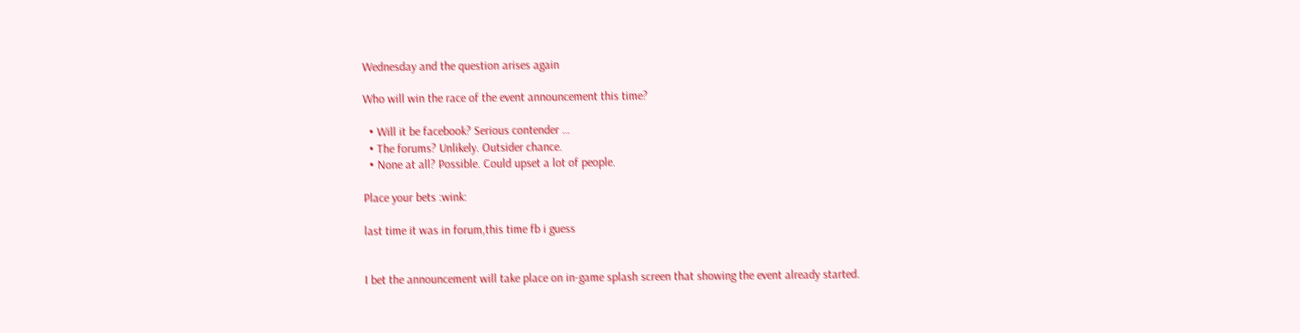Wednesday and the question arises again

Who will win the race of the event announcement this time?

  • Will it be facebook? Serious contender …
  • The forums? Unlikely. Outsider chance.
  • None at all? Possible. Could upset a lot of people.

Place your bets :wink:

last time it was in forum,this time fb i guess


I bet the announcement will take place on in-game splash screen that showing the event already started.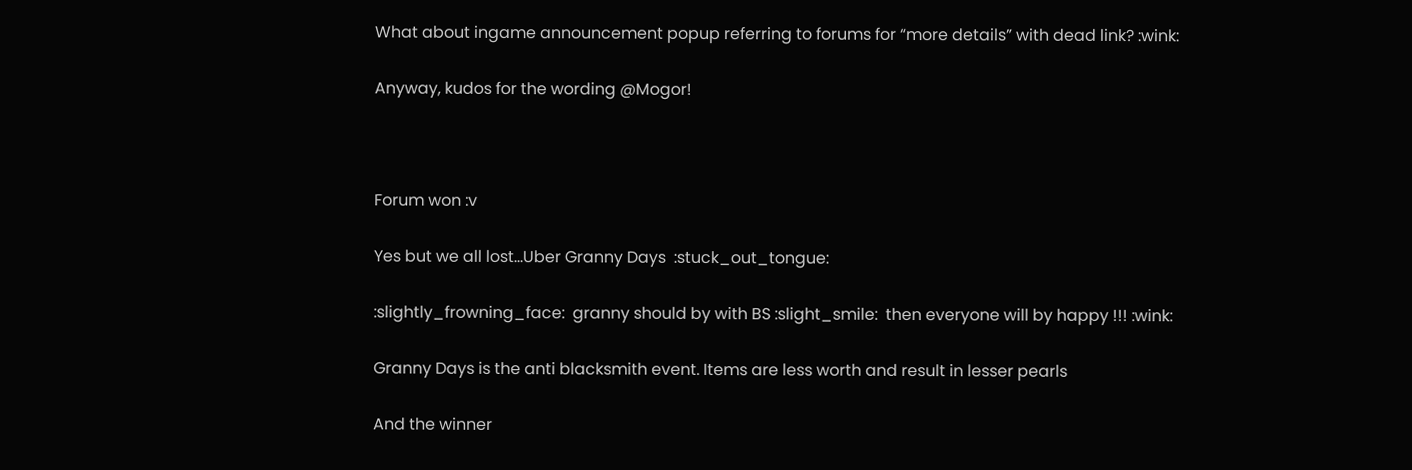What about ingame announcement popup referring to forums for “more details” with dead link? :wink:

Anyway, kudos for the wording @Mogor!



Forum won :v

Yes but we all lost…Uber Granny Days  :stuck_out_tongue:

:slightly_frowning_face:  granny should by with BS :slight_smile:  then everyone will by happy !!! :wink:

Granny Days is the anti blacksmith event. Items are less worth and result in lesser pearls

And the winner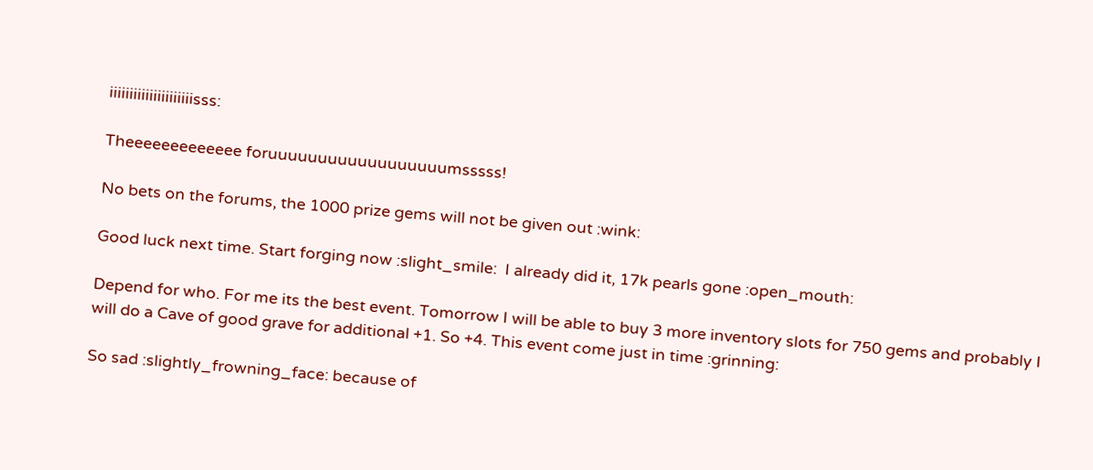iiiiiiiiiiiiiiiiiiiiisss:

Theeeeeeeeeeeee foruuuuuuuuuuuuuuuuuumsssss!

No bets on the forums, the 1000 prize gems will not be given out :wink:

Good luck next time. Start forging now :slight_smile:  I already did it, 17k pearls gone :open_mouth:

Depend for who. For me its the best event. Tomorrow I will be able to buy 3 more inventory slots for 750 gems and probably I will do a Cave of good grave for additional +1. So +4. This event come just in time :grinning:

So sad :slightly_frowning_face: because of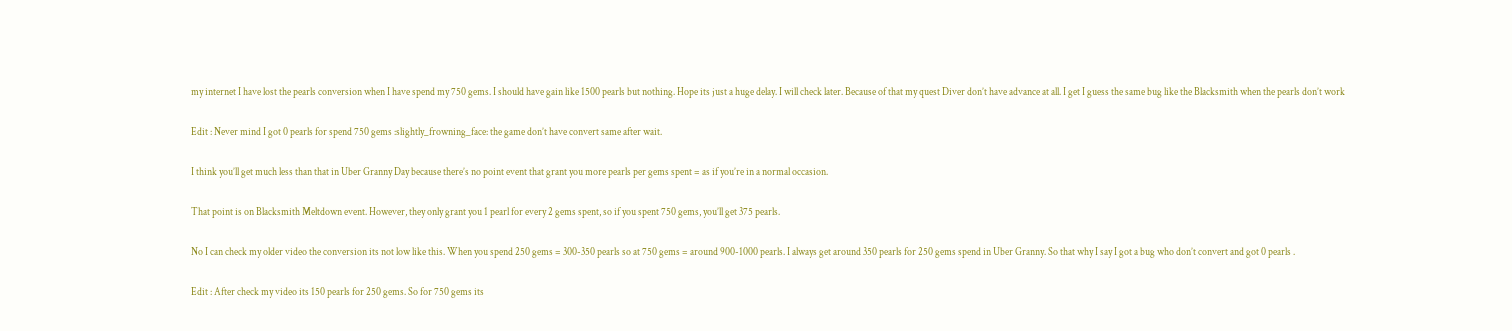my internet I have lost the pearls conversion when I have spend my 750 gems. I should have gain like 1500 pearls but nothing. Hope its just a huge delay. I will check later. Because of that my quest Diver don’t have advance at all. I get I guess the same bug like the Blacksmith when the pearls don’t work

Edit : Never mind I got 0 pearls for spend 750 gems :slightly_frowning_face: the game don’t have convert same after wait.

I think you’ll get much less than that in Uber Granny Day because there’s no point event that grant you more pearls per gems spent = as if you’re in a normal occasion.

That point is on Blacksmith Meltdown event. However, they only grant you 1 pearl for every 2 gems spent, so if you spent 750 gems, you’ll get 375 pearls.

No I can check my older video the conversion its not low like this. When you spend 250 gems = 300-350 pearls so at 750 gems = around 900-1000 pearls. I always get around 350 pearls for 250 gems spend in Uber Granny. So that why I say I got a bug who don’t convert and got 0 pearls .

Edit : After check my video its 150 pearls for 250 gems. So for 750 gems its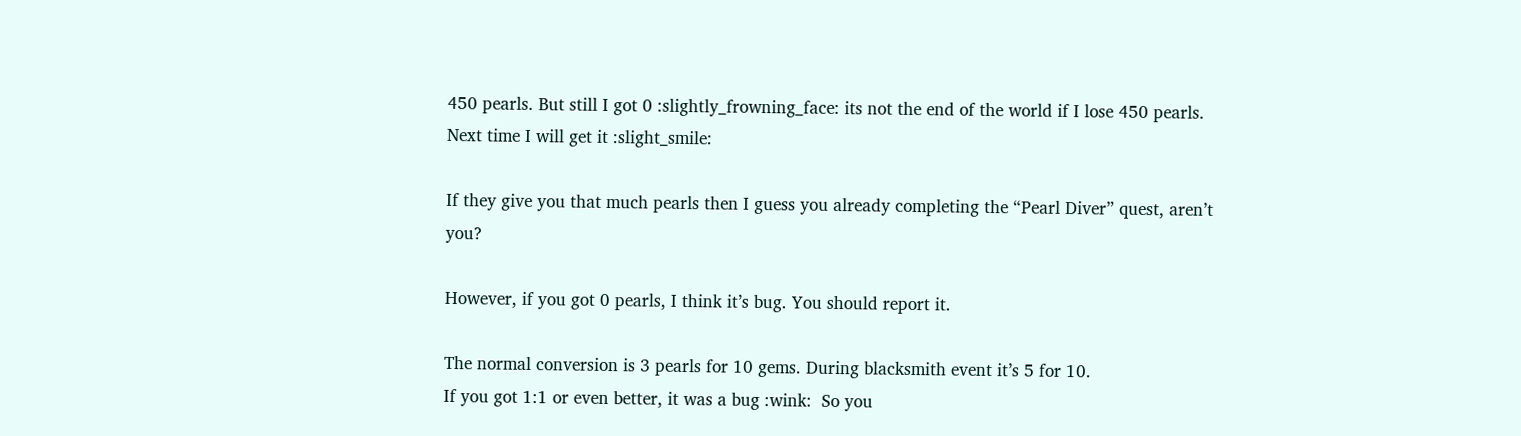450 pearls. But still I got 0 :slightly_frowning_face: its not the end of the world if I lose 450 pearls. Next time I will get it :slight_smile:

If they give you that much pearls then I guess you already completing the “Pearl Diver” quest, aren’t you?

However, if you got 0 pearls, I think it’s bug. You should report it.

The normal conversion is 3 pearls for 10 gems. During blacksmith event it’s 5 for 10.
If you got 1:1 or even better, it was a bug :wink:  So you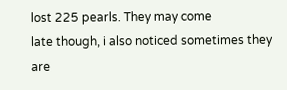lost 225 pearls. They may come
late though, i also noticed sometimes they are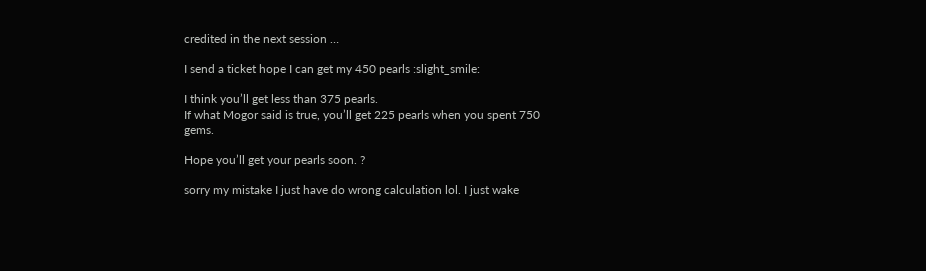credited in the next session …

I send a ticket hope I can get my 450 pearls :slight_smile:

I think you’ll get less than 375 pearls.
If what Mogor said is true, you’ll get 225 pearls when you spent 750 gems.

Hope you’ll get your pearls soon. ?

sorry my mistake I just have do wrong calculation lol. I just wake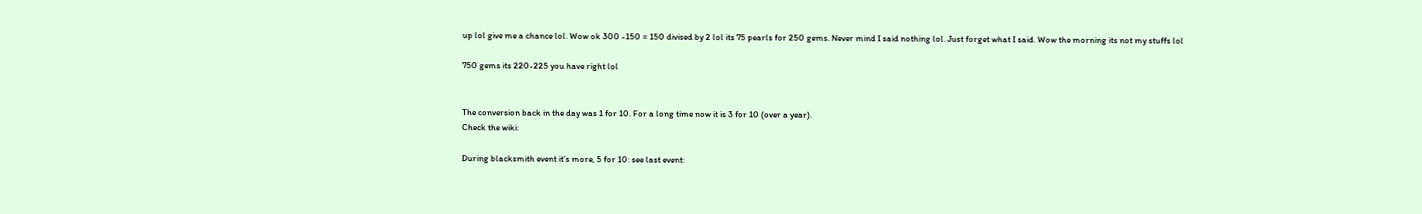up lol give me a chance lol. Wow ok 300 -150 = 150 divised by 2 lol its 75 pearls for 250 gems. Never mind I said nothing lol. Just forget what I said. Wow the morning its not my stuffs lol

750 gems its 220-225 you have right lol


The conversion back in the day was 1 for 10. For a long time now it is 3 for 10 (over a year).
Check the wiki:

During blacksmith event it’s more, 5 for 10: see last event: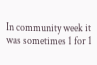In community week it was sometimes 1 for 1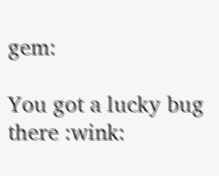gem:

You got a lucky bug there :wink: